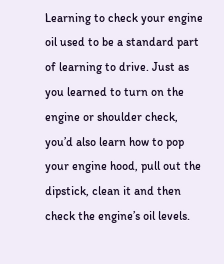Learning to check your engine oil used to be a standard part of learning to drive. Just as you learned to turn on the engine or shoulder check, you’d also learn how to pop your engine hood, pull out the dipstick, clean it and then check the engine’s oil levels.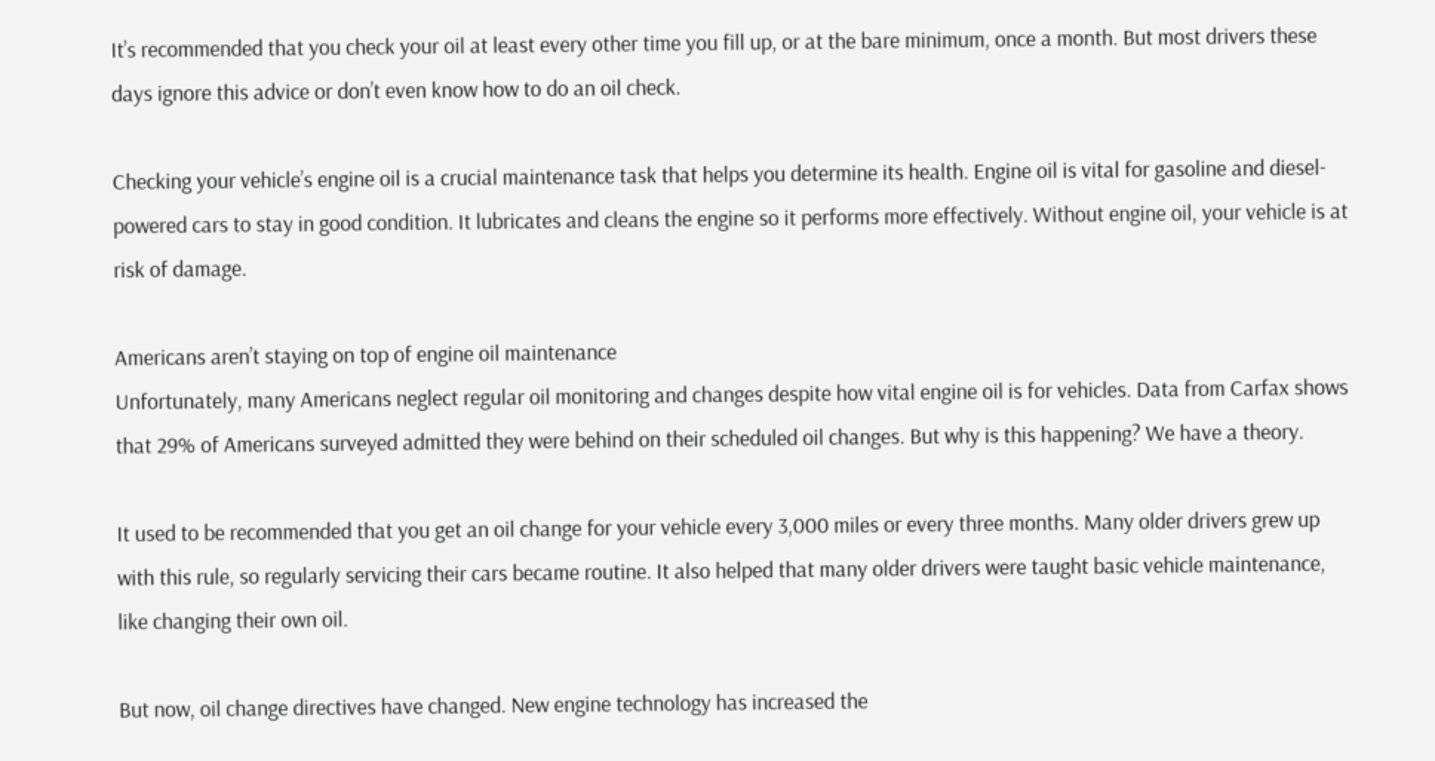It’s recommended that you check your oil at least every other time you fill up, or at the bare minimum, once a month. But most drivers these days ignore this advice or don’t even know how to do an oil check.

Checking your vehicle’s engine oil is a crucial maintenance task that helps you determine its health. Engine oil is vital for gasoline and diesel-powered cars to stay in good condition. It lubricates and cleans the engine so it performs more effectively. Without engine oil, your vehicle is at risk of damage.

Americans aren’t staying on top of engine oil maintenance
Unfortunately, many Americans neglect regular oil monitoring and changes despite how vital engine oil is for vehicles. Data from Carfax shows that 29% of Americans surveyed admitted they were behind on their scheduled oil changes. But why is this happening? We have a theory.

It used to be recommended that you get an oil change for your vehicle every 3,000 miles or every three months. Many older drivers grew up with this rule, so regularly servicing their cars became routine. It also helped that many older drivers were taught basic vehicle maintenance, like changing their own oil.

But now, oil change directives have changed. New engine technology has increased the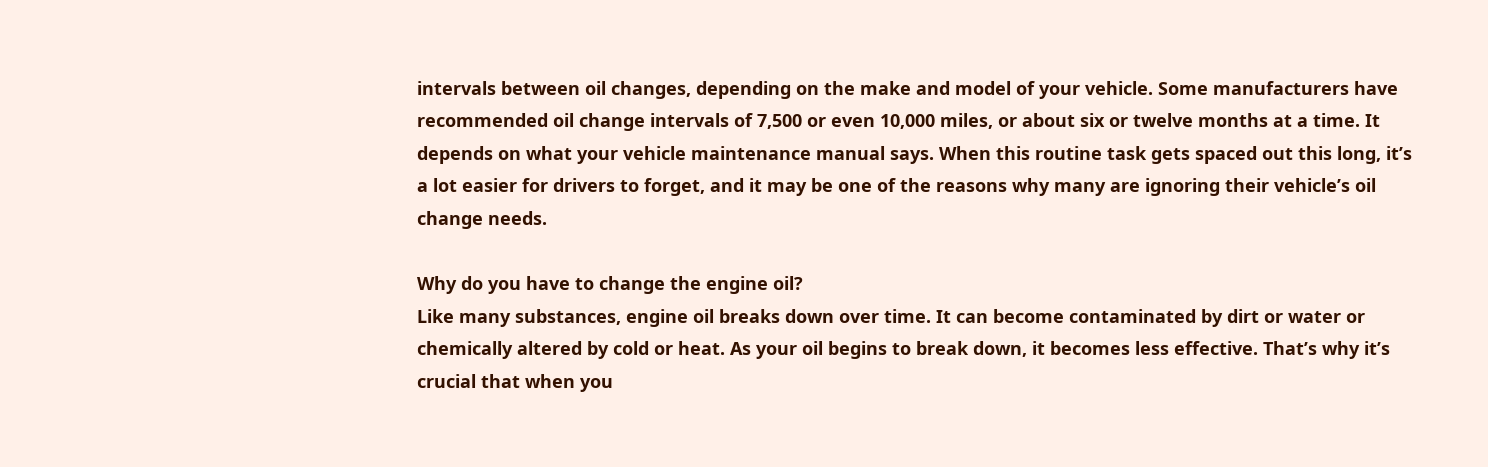intervals between oil changes, depending on the make and model of your vehicle. Some manufacturers have recommended oil change intervals of 7,500 or even 10,000 miles, or about six or twelve months at a time. It depends on what your vehicle maintenance manual says. When this routine task gets spaced out this long, it’s a lot easier for drivers to forget, and it may be one of the reasons why many are ignoring their vehicle’s oil change needs.

Why do you have to change the engine oil?
Like many substances, engine oil breaks down over time. It can become contaminated by dirt or water or chemically altered by cold or heat. As your oil begins to break down, it becomes less effective. That’s why it’s crucial that when you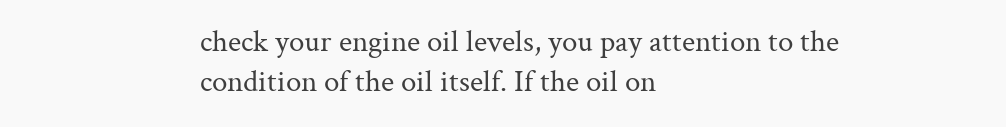check your engine oil levels, you pay attention to the condition of the oil itself. If the oil on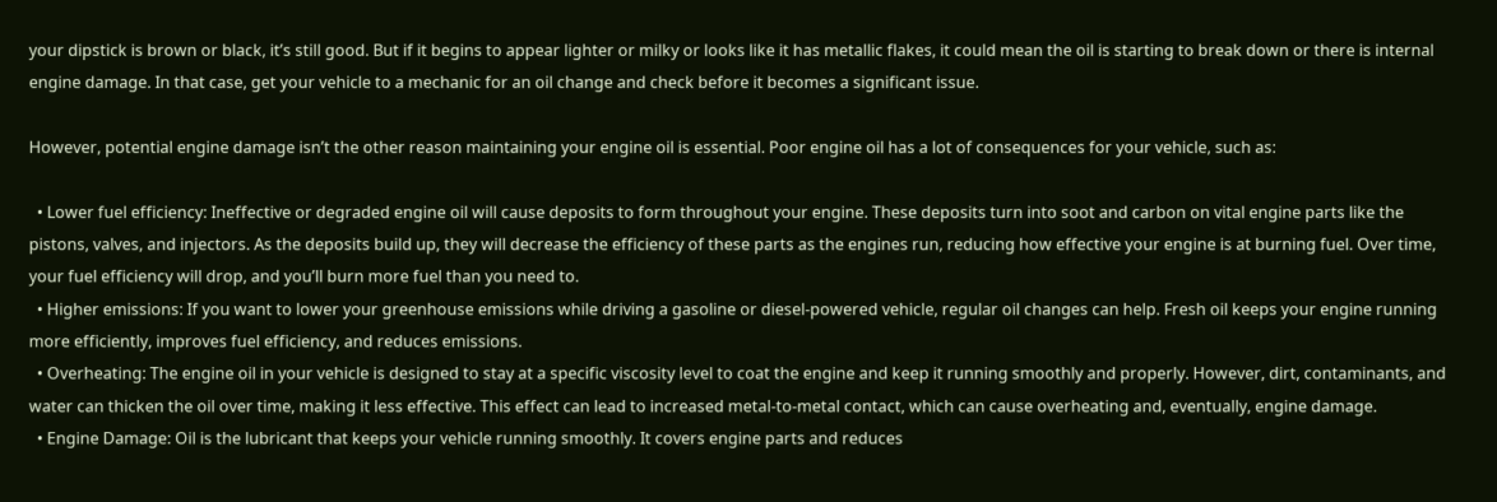your dipstick is brown or black, it’s still good. But if it begins to appear lighter or milky or looks like it has metallic flakes, it could mean the oil is starting to break down or there is internal engine damage. In that case, get your vehicle to a mechanic for an oil change and check before it becomes a significant issue.

However, potential engine damage isn’t the other reason maintaining your engine oil is essential. Poor engine oil has a lot of consequences for your vehicle, such as:

  • Lower fuel efficiency: Ineffective or degraded engine oil will cause deposits to form throughout your engine. These deposits turn into soot and carbon on vital engine parts like the pistons, valves, and injectors. As the deposits build up, they will decrease the efficiency of these parts as the engines run, reducing how effective your engine is at burning fuel. Over time, your fuel efficiency will drop, and you’ll burn more fuel than you need to.
  • Higher emissions: If you want to lower your greenhouse emissions while driving a gasoline or diesel-powered vehicle, regular oil changes can help. Fresh oil keeps your engine running more efficiently, improves fuel efficiency, and reduces emissions.
  • Overheating: The engine oil in your vehicle is designed to stay at a specific viscosity level to coat the engine and keep it running smoothly and properly. However, dirt, contaminants, and water can thicken the oil over time, making it less effective. This effect can lead to increased metal-to-metal contact, which can cause overheating and, eventually, engine damage.
  • Engine Damage: Oil is the lubricant that keeps your vehicle running smoothly. It covers engine parts and reduces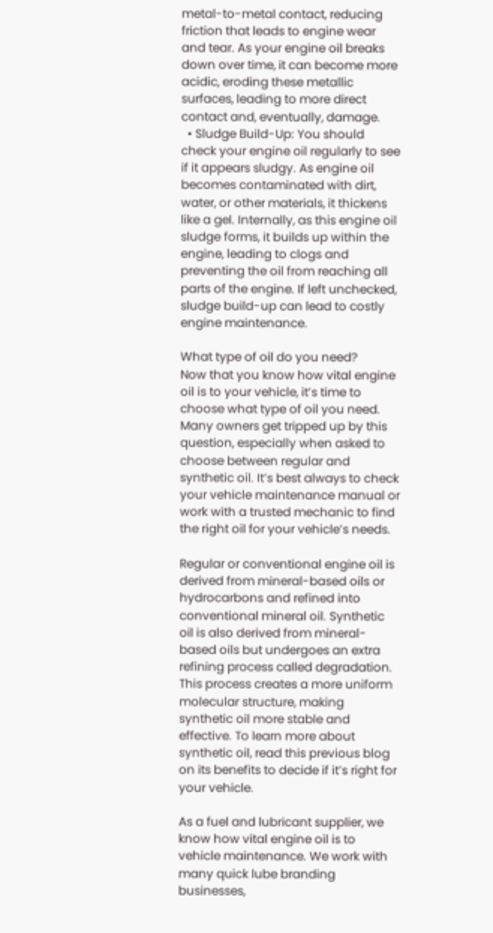metal-to-metal contact, reducing friction that leads to engine wear and tear. As your engine oil breaks down over time, it can become more acidic, eroding these metallic surfaces, leading to more direct contact and, eventually, damage.
  • Sludge Build-Up: You should check your engine oil regularly to see if it appears sludgy. As engine oil becomes contaminated with dirt, water, or other materials, it thickens like a gel. Internally, as this engine oil sludge forms, it builds up within the engine, leading to clogs and preventing the oil from reaching all parts of the engine. If left unchecked, sludge build-up can lead to costly engine maintenance.

What type of oil do you need?
Now that you know how vital engine oil is to your vehicle, it’s time to choose what type of oil you need. Many owners get tripped up by this question, especially when asked to choose between regular and synthetic oil. It’s best always to check your vehicle maintenance manual or work with a trusted mechanic to find the right oil for your vehicle’s needs.

Regular or conventional engine oil is derived from mineral-based oils or hydrocarbons and refined into conventional mineral oil. Synthetic oil is also derived from mineral-based oils but undergoes an extra refining process called degradation. This process creates a more uniform molecular structure, making synthetic oil more stable and effective. To learn more about synthetic oil, read this previous blog on its benefits to decide if it’s right for your vehicle.

As a fuel and lubricant supplier, we know how vital engine oil is to vehicle maintenance. We work with many quick lube branding businesses,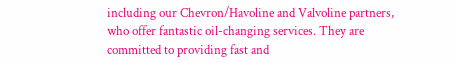including our Chevron/Havoline and Valvoline partners, who offer fantastic oil-changing services. They are committed to providing fast and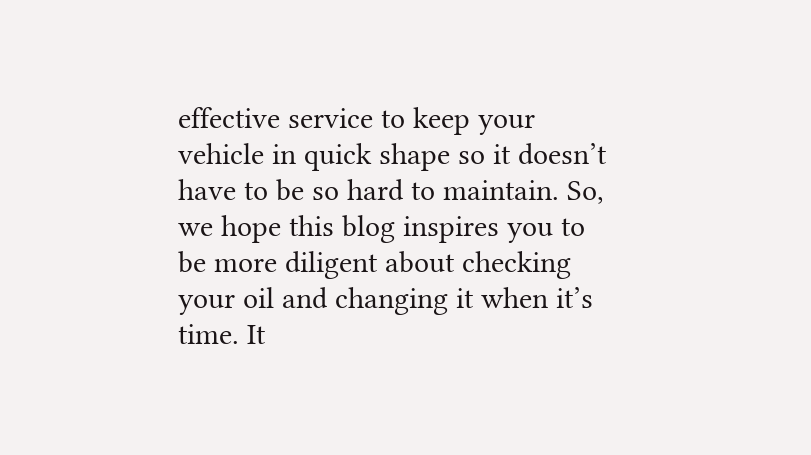effective service to keep your vehicle in quick shape so it doesn’t have to be so hard to maintain. So, we hope this blog inspires you to be more diligent about checking your oil and changing it when it’s time. It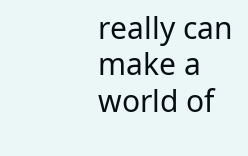really can make a world of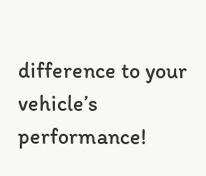difference to your vehicle’s performance!